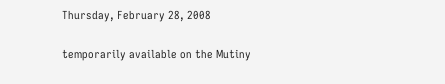Thursday, February 28, 2008

temporarily available on the Mutiny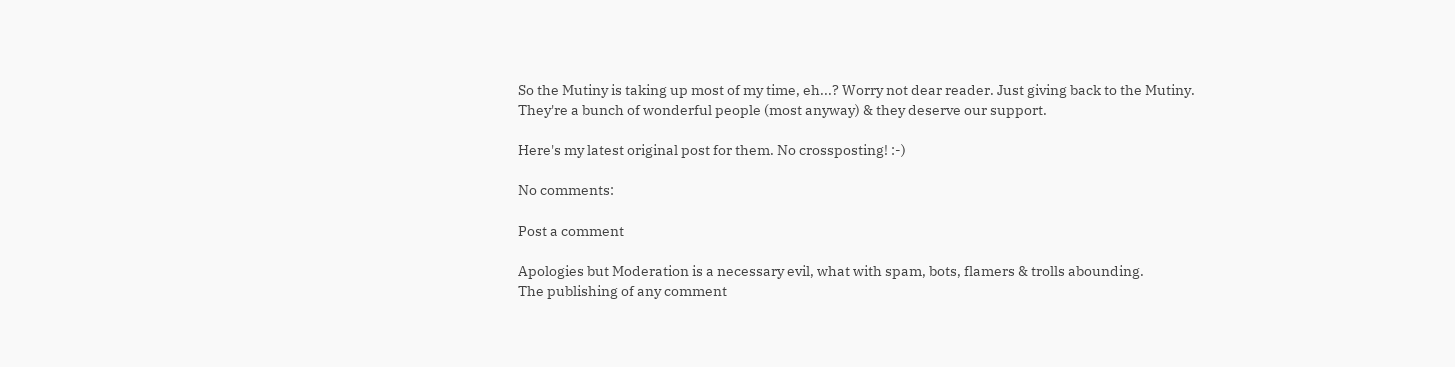So the Mutiny is taking up most of my time, eh...? Worry not dear reader. Just giving back to the Mutiny. They're a bunch of wonderful people (most anyway) & they deserve our support.

Here's my latest original post for them. No crossposting! :-)

No comments:

Post a comment

Apologies but Moderation is a necessary evil, what with spam, bots, flamers & trolls abounding.
The publishing of any comment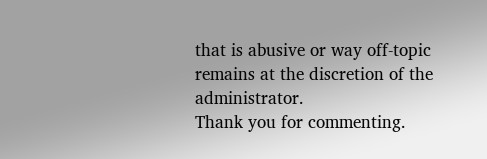that is abusive or way off-topic remains at the discretion of the administrator.
Thank you for commenting.